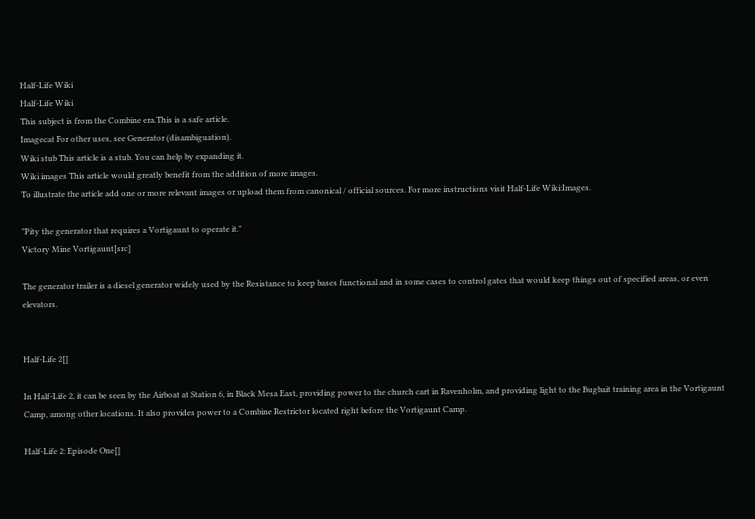Half-Life Wiki
Half-Life Wiki
This subject is from the Combine era.This is a safe article.
Imagecat For other uses, see Generator (disambiguation).
Wiki stub This article is a stub. You can help by expanding it.
Wiki images This article would greatly benefit from the addition of more images.
To illustrate the article add one or more relevant images or upload them from canonical / official sources. For more instructions visit Half-Life Wiki:Images.

"Pity the generator that requires a Vortigaunt to operate it."
Victory Mine Vortigaunt[src]

The generator trailer is a diesel generator widely used by the Resistance to keep bases functional and in some cases to control gates that would keep things out of specified areas, or even elevators.


Half-Life 2[]

In Half-Life 2, it can be seen by the Airboat at Station 6, in Black Mesa East, providing power to the church cart in Ravenholm, and providing light to the Bugbait training area in the Vortigaunt Camp, among other locations. It also provides power to a Combine Restrictor located right before the Vortigaunt Camp.

Half-Life 2: Episode One[]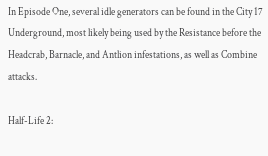In Episode One, several idle generators can be found in the City 17 Underground, most likely being used by the Resistance before the Headcrab, Barnacle, and Antlion infestations, as well as Combine attacks.

Half-Life 2: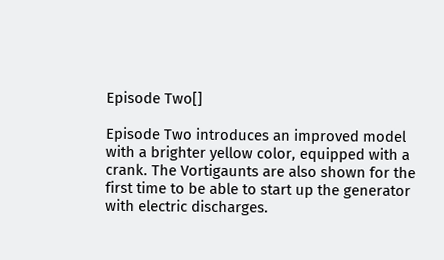Episode Two[]

Episode Two introduces an improved model with a brighter yellow color, equipped with a crank. The Vortigaunts are also shown for the first time to be able to start up the generator with electric discharges.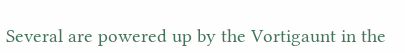Several are powered up by the Vortigaunt in the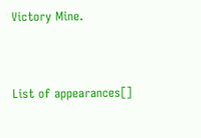Victory Mine.


List of appearances[]